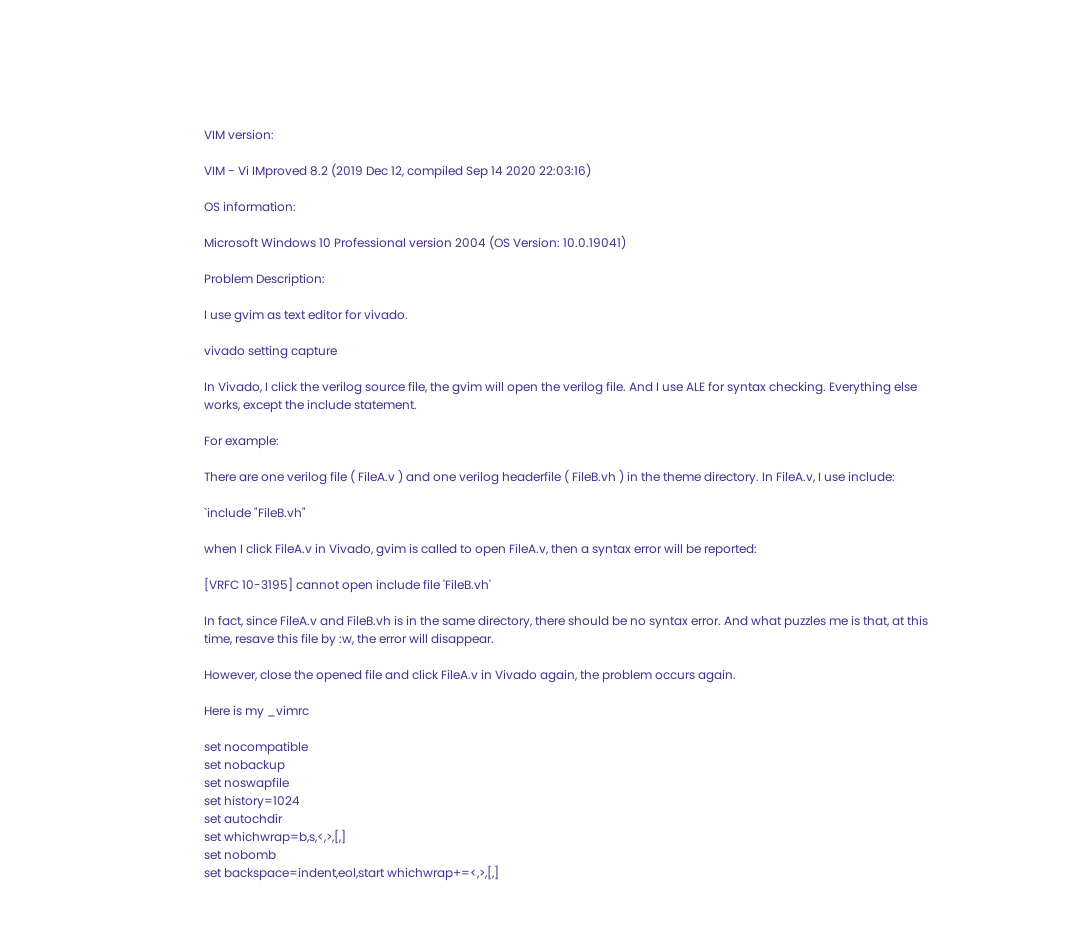VIM version:

VIM - Vi IMproved 8.2 (2019 Dec 12, compiled Sep 14 2020 22:03:16)

OS information:

Microsoft Windows 10 Professional version 2004 (OS Version: 10.0.19041)

Problem Description:

I use gvim as text editor for vivado.

vivado setting capture

In Vivado, I click the verilog source file, the gvim will open the verilog file. And I use ALE for syntax checking. Everything else works, except the include statement.

For example:

There are one verilog file ( FileA.v ) and one verilog headerfile ( FileB.vh ) in the theme directory. In FileA.v, I use include:

`include "FileB.vh"

when I click FileA.v in Vivado, gvim is called to open FileA.v, then a syntax error will be reported:

[VRFC 10-3195] cannot open include file 'FileB.vh'

In fact, since FileA.v and FileB.vh is in the same directory, there should be no syntax error. And what puzzles me is that, at this time, resave this file by :w, the error will disappear.

However, close the opened file and click FileA.v in Vivado again, the problem occurs again.

Here is my _vimrc

set nocompatible
set nobackup
set noswapfile
set history=1024
set autochdir
set whichwrap=b,s,<,>,[,]
set nobomb
set backspace=indent,eol,start whichwrap+=<,>,[,]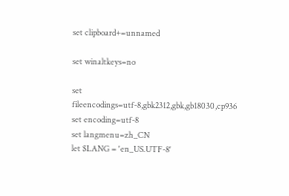set clipboard+=unnamed

set winaltkeys=no

set fileencodings=utf-8,gbk2312,gbk,gb18030,cp936
set encoding=utf-8
set langmenu=zh_CN
let $LANG = 'en_US.UTF-8'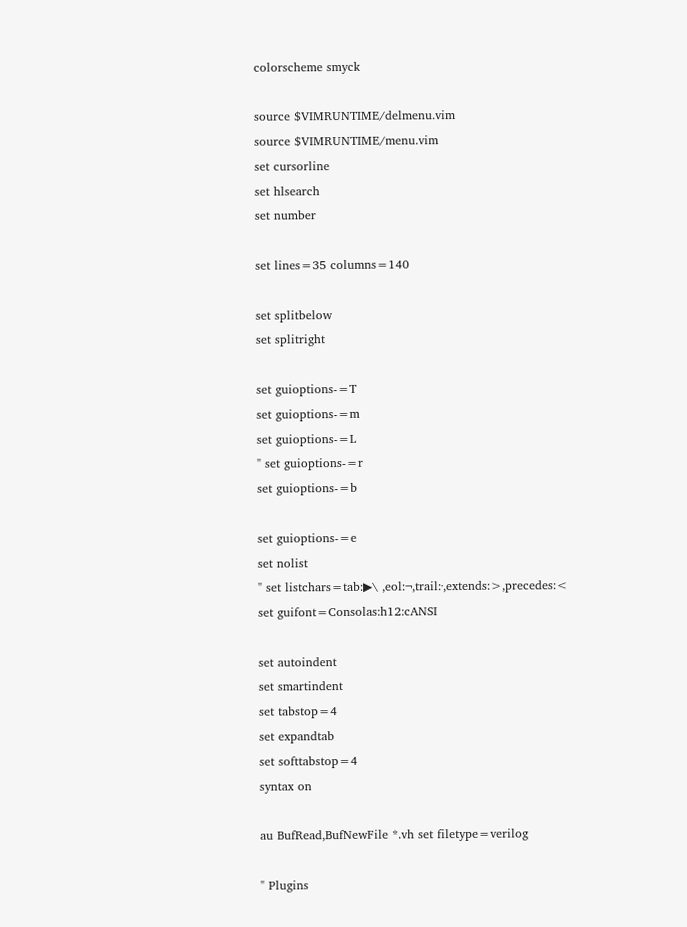colorscheme smyck

source $VIMRUNTIME/delmenu.vim
source $VIMRUNTIME/menu.vim
set cursorline
set hlsearch
set number

set lines=35 columns=140

set splitbelow
set splitright

set guioptions-=T
set guioptions-=m
set guioptions-=L
" set guioptions-=r
set guioptions-=b

set guioptions-=e
set nolist
" set listchars=tab:▶\ ,eol:¬,trail:·,extends:>,precedes:<
set guifont=Consolas:h12:cANSI

set autoindent
set smartindent
set tabstop=4
set expandtab
set softtabstop=4
syntax on

au BufRead,BufNewFile *.vh set filetype=verilog

" Plugins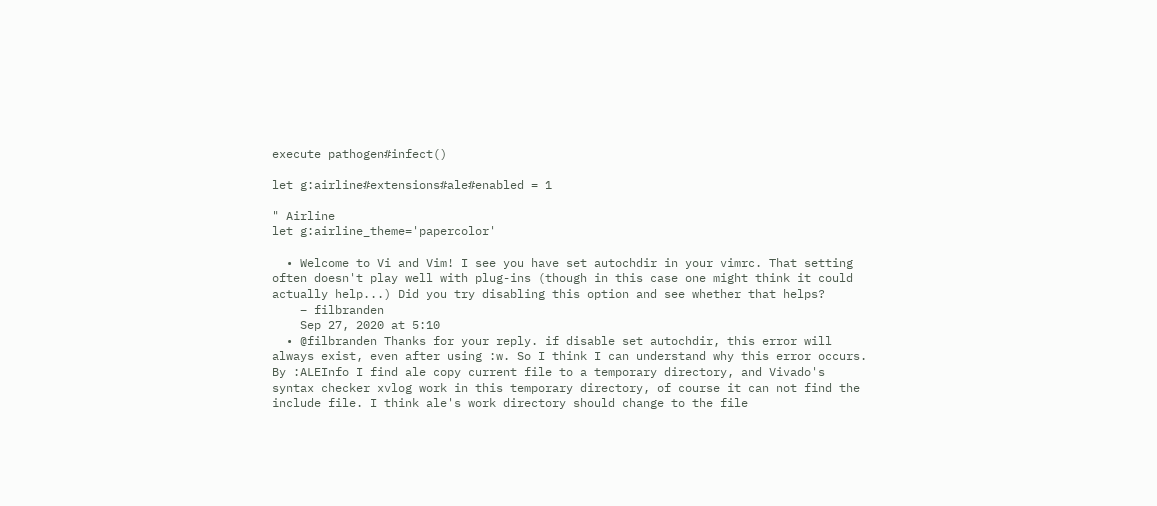execute pathogen#infect()

let g:airline#extensions#ale#enabled = 1

" Airline
let g:airline_theme='papercolor'

  • Welcome to Vi and Vim! I see you have set autochdir in your vimrc. That setting often doesn't play well with plug-ins (though in this case one might think it could actually help...) Did you try disabling this option and see whether that helps?
    – filbranden
    Sep 27, 2020 at 5:10
  • @filbranden Thanks for your reply. if disable set autochdir, this error will always exist, even after using :w. So I think I can understand why this error occurs. By :ALEInfo I find ale copy current file to a temporary directory, and Vivado's syntax checker xvlog work in this temporary directory, of course it can not find the include file. I think ale's work directory should change to the file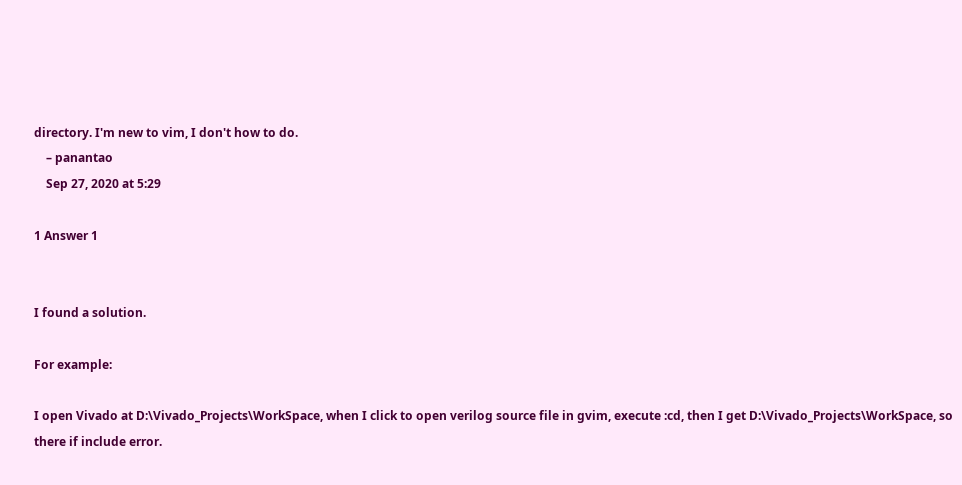directory. I'm new to vim, I don't how to do.
    – panantao
    Sep 27, 2020 at 5:29

1 Answer 1


I found a solution.

For example:

I open Vivado at D:\Vivado_Projects\WorkSpace, when I click to open verilog source file in gvim, execute :cd, then I get D:\Vivado_Projects\WorkSpace, so there if include error.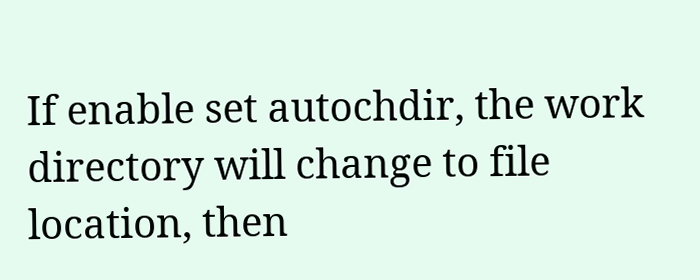If enable set autochdir, the work directory will change to file location, then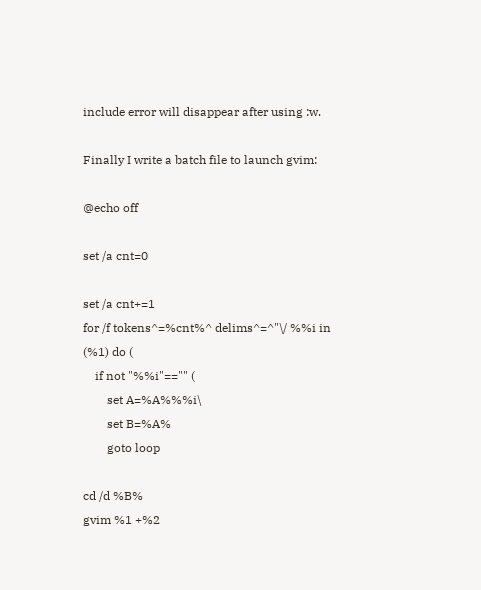include error will disappear after using :w.

Finally I write a batch file to launch gvim:

@echo off

set /a cnt=0

set /a cnt+=1
for /f tokens^=%cnt%^ delims^=^"\/ %%i in (%1) do (
    if not "%%i"=="" (
        set A=%A%%%i\
        set B=%A%
        goto loop

cd /d %B%
gvim %1 +%2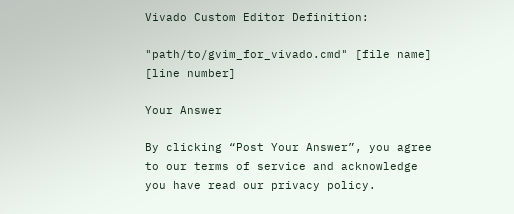Vivado Custom Editor Definition:

"path/to/gvim_for_vivado.cmd" [file name] [line number]

Your Answer

By clicking “Post Your Answer”, you agree to our terms of service and acknowledge you have read our privacy policy.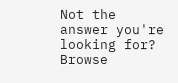Not the answer you're looking for? Browse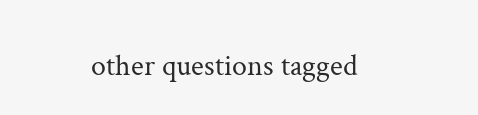other questions tagged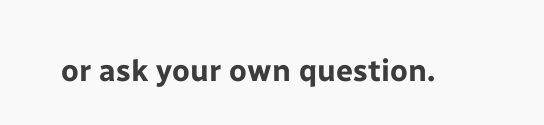or ask your own question.